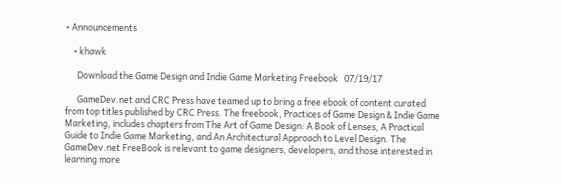• Announcements

    • khawk

      Download the Game Design and Indie Game Marketing Freebook   07/19/17

      GameDev.net and CRC Press have teamed up to bring a free ebook of content curated from top titles published by CRC Press. The freebook, Practices of Game Design & Indie Game Marketing, includes chapters from The Art of Game Design: A Book of Lenses, A Practical Guide to Indie Game Marketing, and An Architectural Approach to Level Design. The GameDev.net FreeBook is relevant to game designers, developers, and those interested in learning more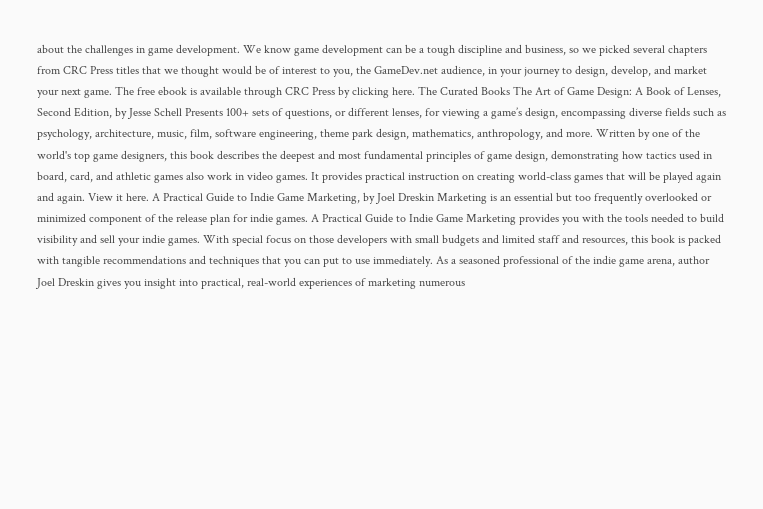about the challenges in game development. We know game development can be a tough discipline and business, so we picked several chapters from CRC Press titles that we thought would be of interest to you, the GameDev.net audience, in your journey to design, develop, and market your next game. The free ebook is available through CRC Press by clicking here. The Curated Books The Art of Game Design: A Book of Lenses, Second Edition, by Jesse Schell Presents 100+ sets of questions, or different lenses, for viewing a game’s design, encompassing diverse fields such as psychology, architecture, music, film, software engineering, theme park design, mathematics, anthropology, and more. Written by one of the world's top game designers, this book describes the deepest and most fundamental principles of game design, demonstrating how tactics used in board, card, and athletic games also work in video games. It provides practical instruction on creating world-class games that will be played again and again. View it here. A Practical Guide to Indie Game Marketing, by Joel Dreskin Marketing is an essential but too frequently overlooked or minimized component of the release plan for indie games. A Practical Guide to Indie Game Marketing provides you with the tools needed to build visibility and sell your indie games. With special focus on those developers with small budgets and limited staff and resources, this book is packed with tangible recommendations and techniques that you can put to use immediately. As a seasoned professional of the indie game arena, author Joel Dreskin gives you insight into practical, real-world experiences of marketing numerous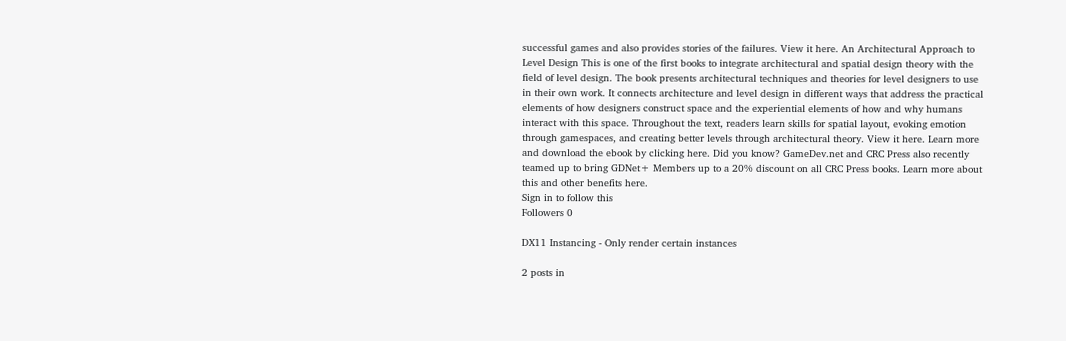successful games and also provides stories of the failures. View it here. An Architectural Approach to Level Design This is one of the first books to integrate architectural and spatial design theory with the field of level design. The book presents architectural techniques and theories for level designers to use in their own work. It connects architecture and level design in different ways that address the practical elements of how designers construct space and the experiential elements of how and why humans interact with this space. Throughout the text, readers learn skills for spatial layout, evoking emotion through gamespaces, and creating better levels through architectural theory. View it here. Learn more and download the ebook by clicking here. Did you know? GameDev.net and CRC Press also recently teamed up to bring GDNet+ Members up to a 20% discount on all CRC Press books. Learn more about this and other benefits here.
Sign in to follow this
Followers 0

DX11 Instancing - Only render certain instances

2 posts in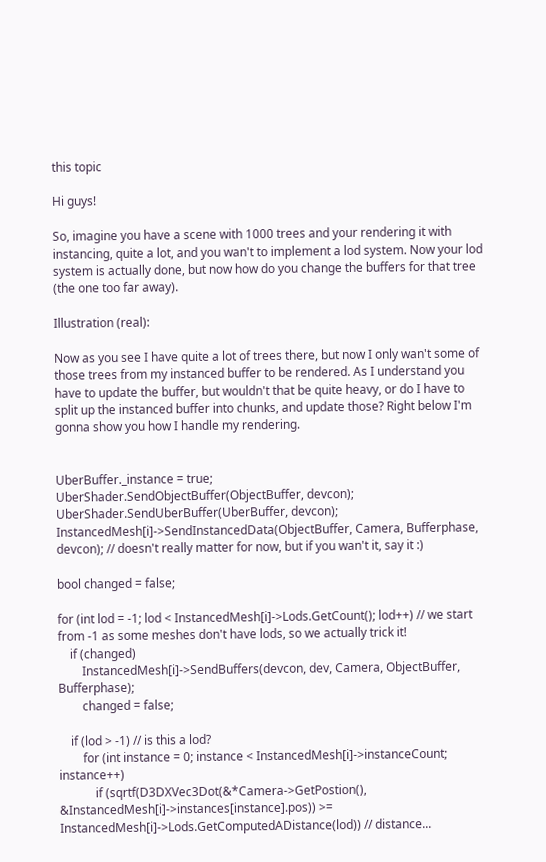this topic

Hi guys!

So, imagine you have a scene with 1000 trees and your rendering it with instancing, quite a lot, and you wan't to implement a lod system. Now your lod system is actually done, but now how do you change the buffers for that tree (the one too far away).

Illustration (real):

Now as you see I have quite a lot of trees there, but now I only wan't some of those trees from my instanced buffer to be rendered. As I understand you have to update the buffer, but wouldn't that be quite heavy, or do I have to split up the instanced buffer into chunks, and update those? Right below I'm gonna show you how I handle my rendering.


UberBuffer._instance = true;
UberShader.SendObjectBuffer(ObjectBuffer, devcon);
UberShader.SendUberBuffer(UberBuffer, devcon);
InstancedMesh[i]->SendInstancedData(ObjectBuffer, Camera, Bufferphase, devcon); // doesn't really matter for now, but if you wan't it, say it :)

bool changed = false;

for (int lod = -1; lod < InstancedMesh[i]->Lods.GetCount(); lod++) // we start from -1 as some meshes don't have lods, so we actually trick it!
    if (changed)
        InstancedMesh[i]->SendBuffers(devcon, dev, Camera, ObjectBuffer, Bufferphase);
        changed = false;

    if (lod > -1) // is this a lod?
        for (int instance = 0; instance < InstancedMesh[i]->instanceCount; instance++)
            if (sqrtf(D3DXVec3Dot(&*Camera->GetPostion(), &InstancedMesh[i]->instances[instance].pos)) >= InstancedMesh[i]->Lods.GetComputedADistance(lod)) // distance...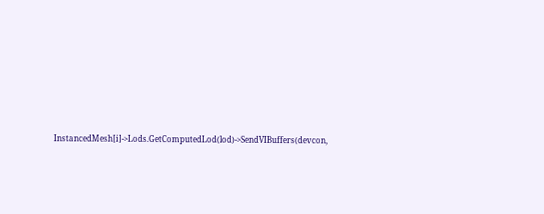InstancedMesh[i]->Lods.GetComputedLod(lod)->SendVIBuffers(devcon,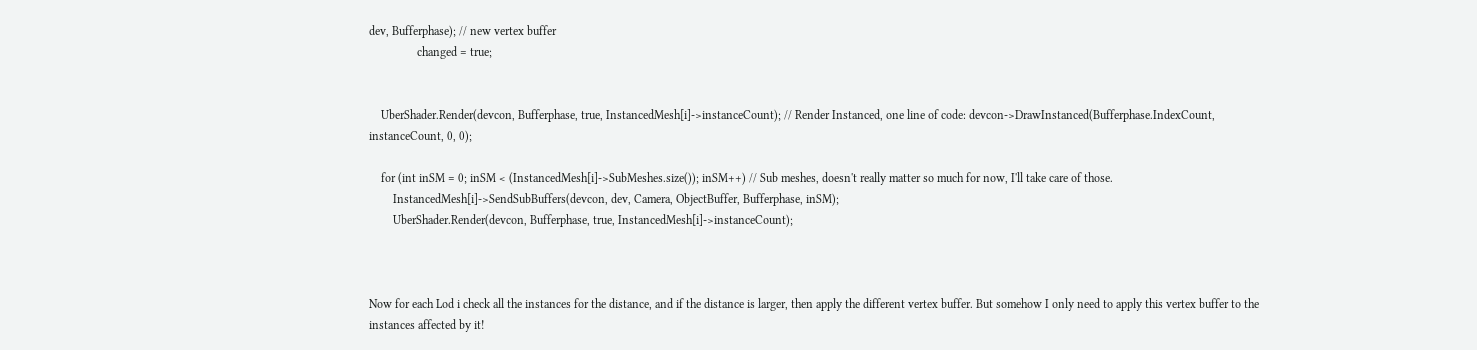dev, Bufferphase); // new vertex buffer
                changed = true;


    UberShader.Render(devcon, Bufferphase, true, InstancedMesh[i]->instanceCount); // Render Instanced, one line of code: devcon->DrawInstanced(Bufferphase.IndexCount, instanceCount, 0, 0);

    for (int inSM = 0; inSM < (InstancedMesh[i]->SubMeshes.size()); inSM++) // Sub meshes, doesn't really matter so much for now, I'll take care of those.
        InstancedMesh[i]->SendSubBuffers(devcon, dev, Camera, ObjectBuffer, Bufferphase, inSM);
        UberShader.Render(devcon, Bufferphase, true, InstancedMesh[i]->instanceCount);



Now for each Lod i check all the instances for the distance, and if the distance is larger, then apply the different vertex buffer. But somehow I only need to apply this vertex buffer to the instances affected by it!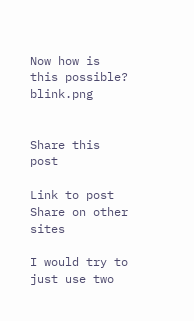Now how is this possible? blink.png


Share this post

Link to post
Share on other sites

I would try to just use two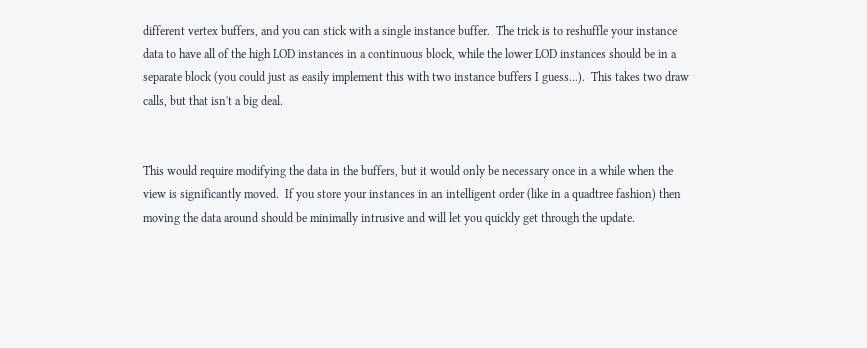different vertex buffers, and you can stick with a single instance buffer.  The trick is to reshuffle your instance data to have all of the high LOD instances in a continuous block, while the lower LOD instances should be in a separate block (you could just as easily implement this with two instance buffers I guess...).  This takes two draw calls, but that isn't a big deal.


This would require modifying the data in the buffers, but it would only be necessary once in a while when the view is significantly moved.  If you store your instances in an intelligent order (like in a quadtree fashion) then moving the data around should be minimally intrusive and will let you quickly get through the update.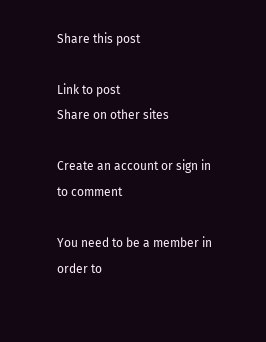Share this post

Link to post
Share on other sites

Create an account or sign in to comment

You need to be a member in order to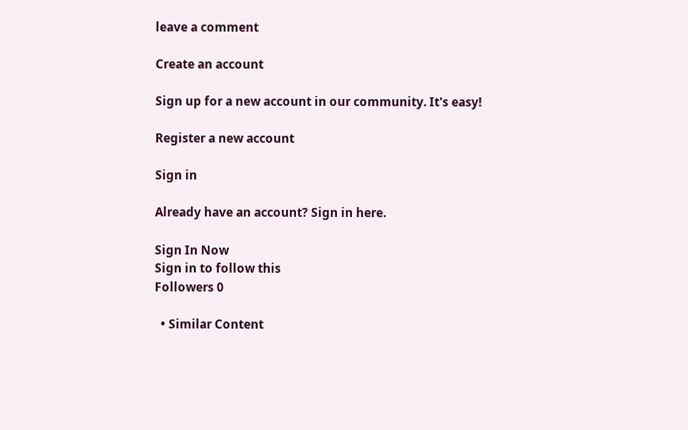leave a comment

Create an account

Sign up for a new account in our community. It's easy!

Register a new account

Sign in

Already have an account? Sign in here.

Sign In Now
Sign in to follow this
Followers 0

  • Similar Content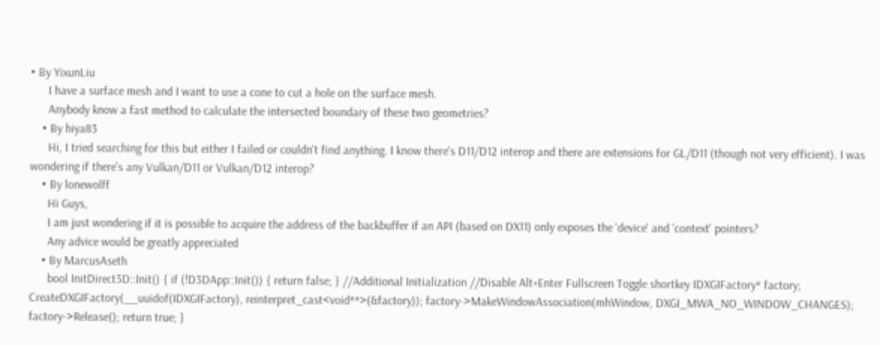• By YixunLiu
      I have a surface mesh and I want to use a cone to cut a hole on the surface mesh.
      Anybody know a fast method to calculate the intersected boundary of these two geometries?
    • By hiya83
      Hi, I tried searching for this but either I failed or couldn't find anything. I know there's D11/D12 interop and there are extensions for GL/D11 (though not very efficient). I was wondering if there's any Vulkan/D11 or Vulkan/D12 interop?
    • By lonewolff
      Hi Guys,
      I am just wondering if it is possible to acquire the address of the backbuffer if an API (based on DX11) only exposes the 'device' and 'context' pointers?
      Any advice would be greatly appreciated
    • By MarcusAseth
      bool InitDirect3D::Init() { if (!D3DApp::Init()) { return false; } //Additional Initialization //Disable Alt+Enter Fullscreen Toggle shortkey IDXGIFactory* factory; CreateDXGIFactory(__uuidof(IDXGIFactory), reinterpret_cast<void**>(&factory)); factory->MakeWindowAssociation(mhWindow, DXGI_MWA_NO_WINDOW_CHANGES); factory->Release(); return true; }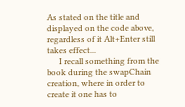As stated on the title and displayed on the code above, regardless of it Alt+Enter still takes effect...
      I recall something from the book during the swapChain creation, where in order to create it one has to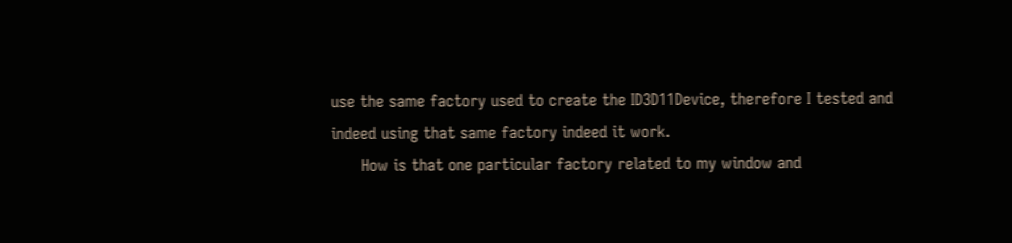use the same factory used to create the ID3D11Device, therefore I tested and indeed using that same factory indeed it work.
      How is that one particular factory related to my window and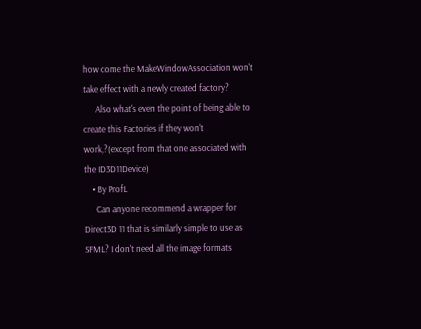how come the MakeWindowAssociation won't take effect with a newly created factory?
      Also what's even the point of being able to create this Factories if they won't work,?(except from that one associated with the ID3D11Device)
    • By ProfL
      Can anyone recommend a wrapper for Direct3D 11 that is similarly simple to use as SFML? I don't need all the image formats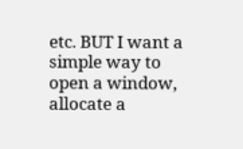etc. BUT I want a simple way to open a window, allocate a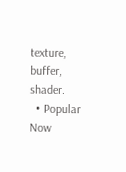texture, buffer, shader.
  • Popular Now